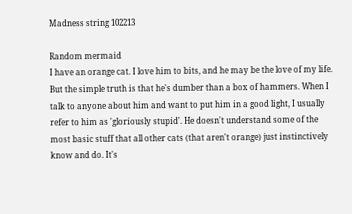Madness string 102213

Random mermaid
I have an orange cat. I love him to bits, and he may be the love of my life. But the simple truth is that he's dumber than a box of hammers. When I talk to anyone about him and want to put him in a good light, I usually refer to him as 'gloriously stupid'. He doesn't understand some of the most basic stuff that all other cats (that aren't orange) just instinctively know and do. It's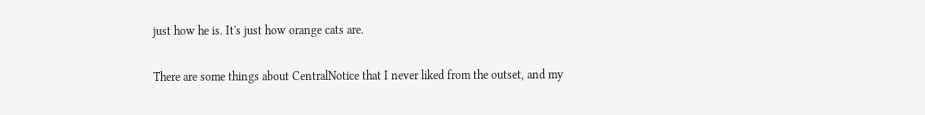just how he is. It's just how orange cats are.

There are some things about CentralNotice that I never liked from the outset, and my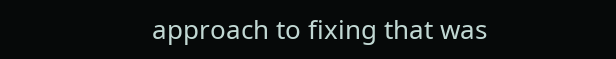approach to fixing that was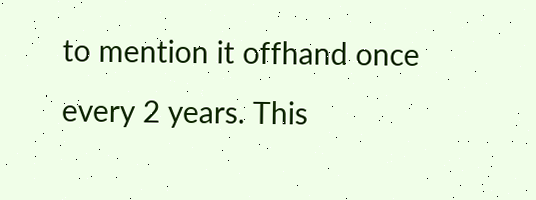to mention it offhand once every 2 years. This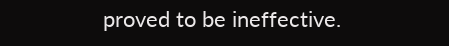proved to be ineffective.